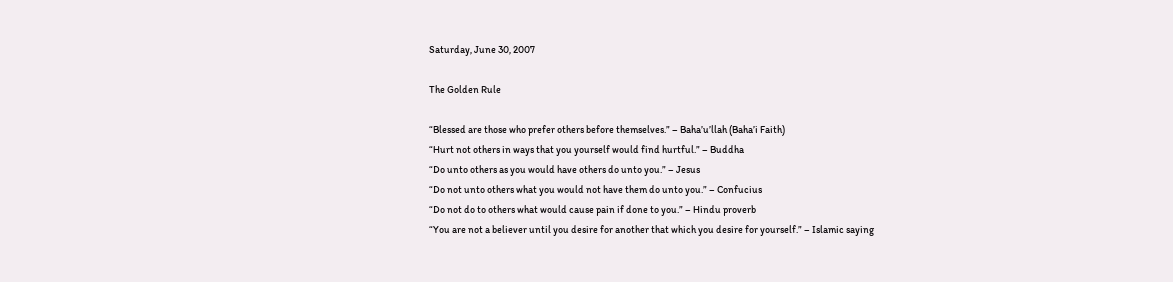Saturday, June 30, 2007

The Golden Rule

“Blessed are those who prefer others before themselves.” – Baha’u’llah (Baha’i Faith)
“Hurt not others in ways that you yourself would find hurtful.” – Buddha
“Do unto others as you would have others do unto you.” – Jesus
“Do not unto others what you would not have them do unto you.” – Confucius
“Do not do to others what would cause pain if done to you.” – Hindu proverb
“You are not a believer until you desire for another that which you desire for yourself.” – Islamic saying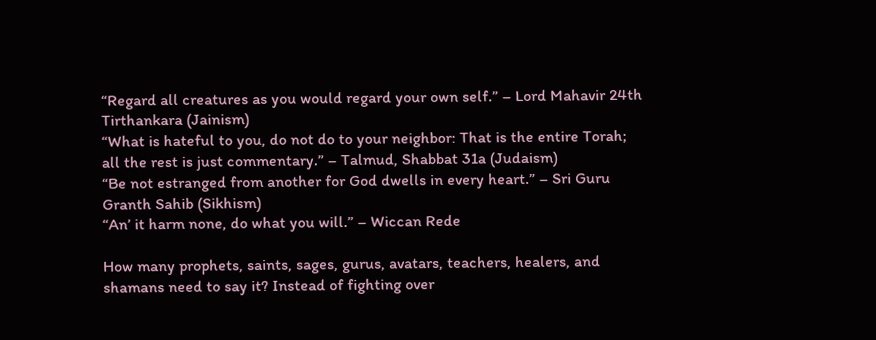“Regard all creatures as you would regard your own self.” – Lord Mahavir 24th Tirthankara (Jainism)
“What is hateful to you, do not do to your neighbor: That is the entire Torah; all the rest is just commentary.” – Talmud, Shabbat 31a (Judaism)
“Be not estranged from another for God dwells in every heart.” – Sri Guru Granth Sahib (Sikhism)
“An’ it harm none, do what you will.” – Wiccan Rede

How many prophets, saints, sages, gurus, avatars, teachers, healers, and shamans need to say it? Instead of fighting over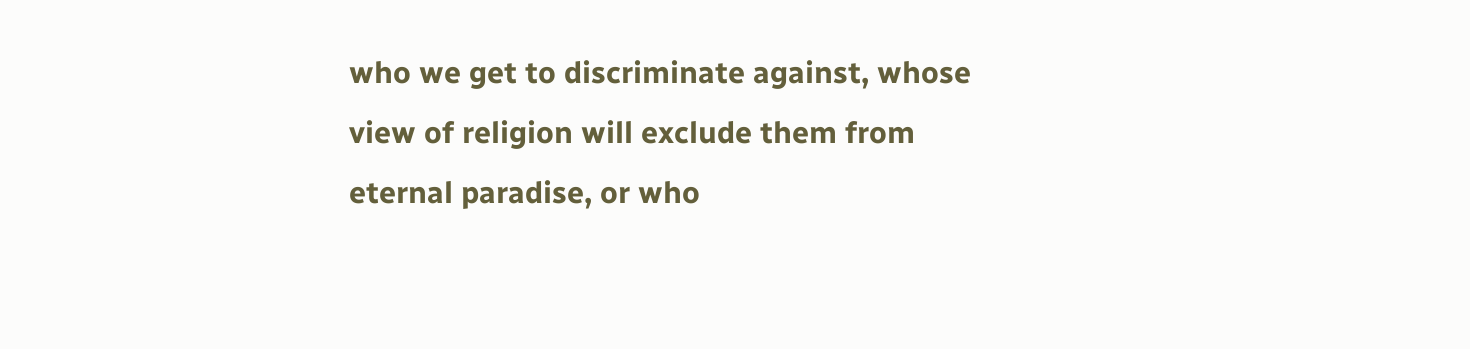who we get to discriminate against, whose view of religion will exclude them from eternal paradise, or who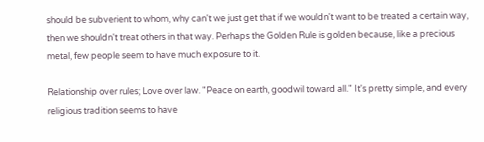should be subverient to whom, why can't we just get that if we wouldn't want to be treated a certain way, then we shouldn't treat others in that way. Perhaps the Golden Rule is golden because, like a precious metal, few people seem to have much exposure to it.

Relationship over rules; Love over law. "Peace on earth, goodwil toward all." It's pretty simple, and every religious tradition seems to have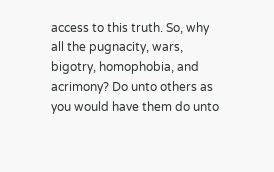access to this truth. So, why all the pugnacity, wars, bigotry, homophobia, and acrimony? Do unto others as you would have them do unto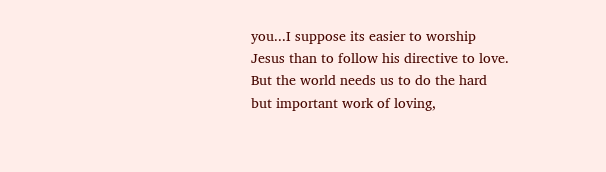you...I suppose its easier to worship Jesus than to follow his directive to love. But the world needs us to do the hard but important work of loving,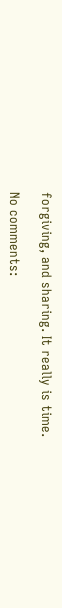forgiving, and sharing. It really is time.

No comments: